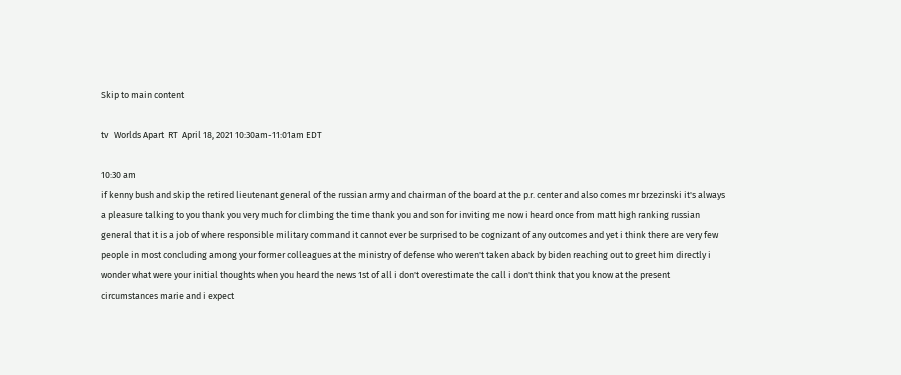Skip to main content

tv   Worlds Apart  RT  April 18, 2021 10:30am-11:01am EDT

10:30 am
if kenny bush and skip the retired lieutenant general of the russian army and chairman of the board at the p.r. center and also comes mr brzezinski it's always a pleasure talking to you thank you very much for climbing the time thank you and son for inviting me now i heard once from matt high ranking russian general that it is a job of where responsible military command it cannot ever be surprised to be cognizant of any outcomes and yet i think there are very few people in most concluding among your former colleagues at the ministry of defense who weren't taken aback by biden reaching out to greet him directly i wonder what were your initial thoughts when you heard the news 1st of all i don't overestimate the call i don't think that you know at the present circumstances marie and i expect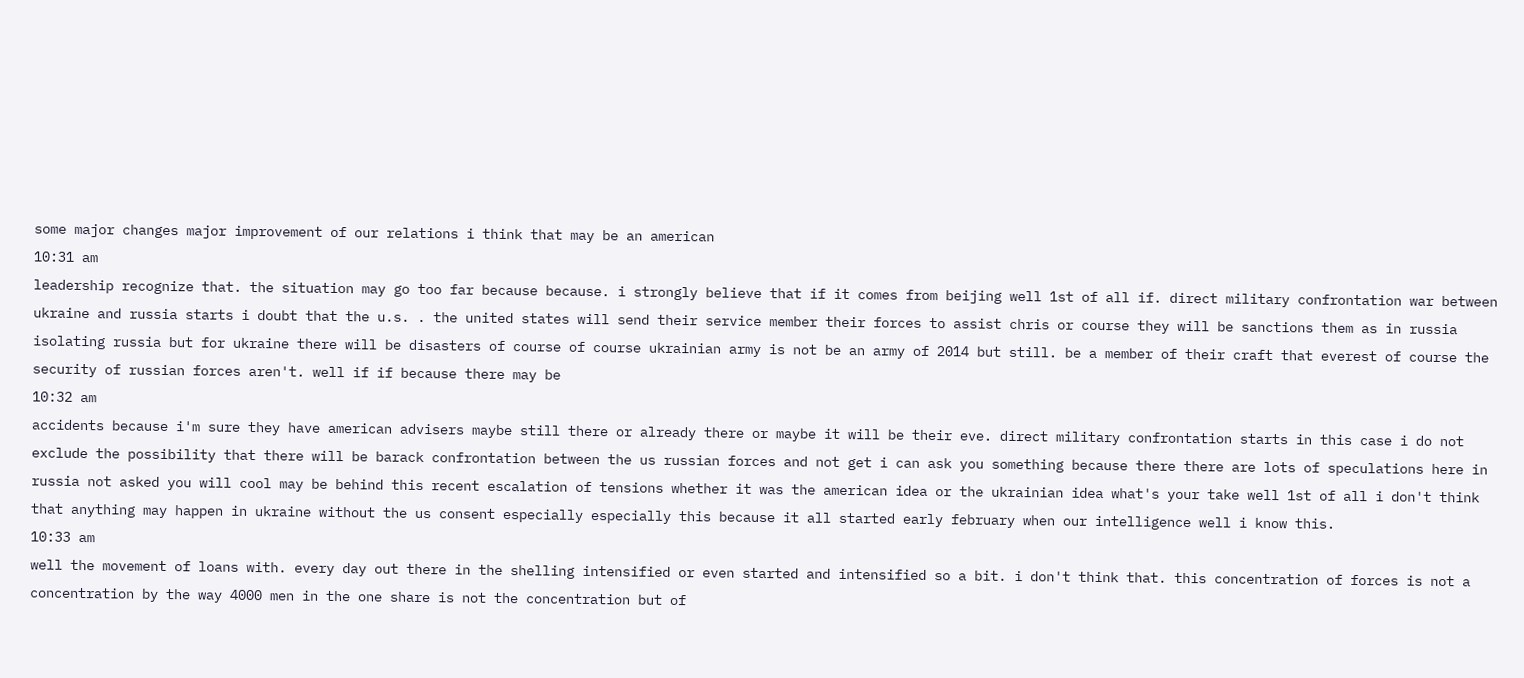some major changes major improvement of our relations i think that may be an american
10:31 am
leadership recognize that. the situation may go too far because because. i strongly believe that if it comes from beijing well 1st of all if. direct military confrontation war between ukraine and russia starts i doubt that the u.s. . the united states will send their service member their forces to assist chris or course they will be sanctions them as in russia isolating russia but for ukraine there will be disasters of course of course ukrainian army is not be an army of 2014 but still. be a member of their craft that everest of course the security of russian forces aren't. well if if because there may be
10:32 am
accidents because i'm sure they have american advisers maybe still there or already there or maybe it will be their eve. direct military confrontation starts in this case i do not exclude the possibility that there will be barack confrontation between the us russian forces and not get i can ask you something because there there are lots of speculations here in russia not asked you will cool may be behind this recent escalation of tensions whether it was the american idea or the ukrainian idea what's your take well 1st of all i don't think that anything may happen in ukraine without the us consent especially especially this because it all started early february when our intelligence well i know this.
10:33 am
well the movement of loans with. every day out there in the shelling intensified or even started and intensified so a bit. i don't think that. this concentration of forces is not a concentration by the way 4000 men in the one share is not the concentration but of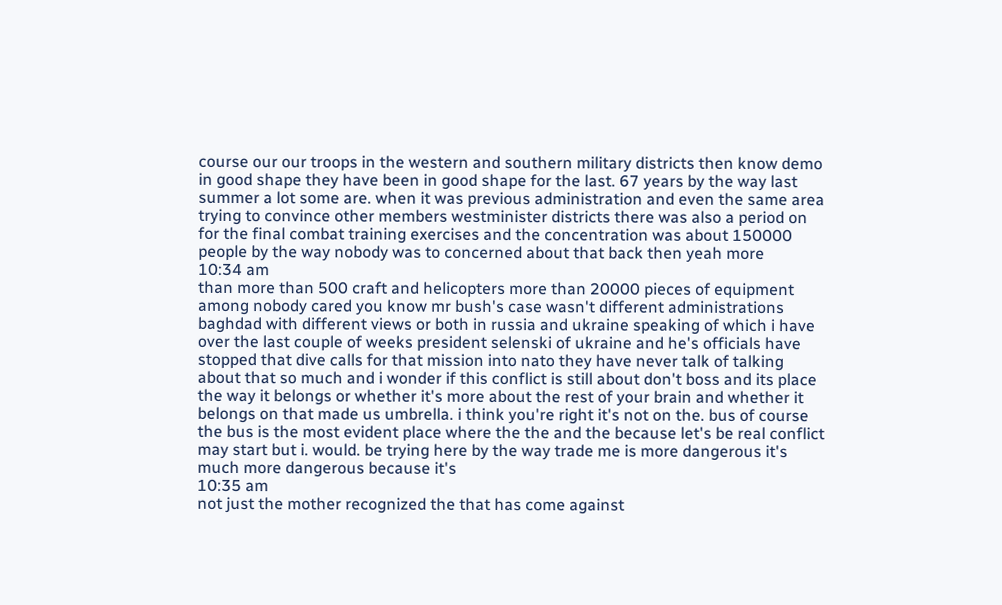course our our troops in the western and southern military districts then know demo in good shape they have been in good shape for the last. 67 years by the way last summer a lot some are. when it was previous administration and even the same area trying to convince other members westminister districts there was also a period on for the final combat training exercises and the concentration was about 150000 people by the way nobody was to concerned about that back then yeah more
10:34 am
than more than 500 craft and helicopters more than 20000 pieces of equipment among nobody cared you know mr bush's case wasn't different administrations baghdad with different views or both in russia and ukraine speaking of which i have over the last couple of weeks president selenski of ukraine and he's officials have stopped that dive calls for that mission into nato they have never talk of talking about that so much and i wonder if this conflict is still about don't boss and its place the way it belongs or whether it's more about the rest of your brain and whether it belongs on that made us umbrella. i think you're right it's not on the. bus of course the bus is the most evident place where the the and the because let's be real conflict may start but i. would. be trying here by the way trade me is more dangerous it's much more dangerous because it's
10:35 am
not just the mother recognized the that has come against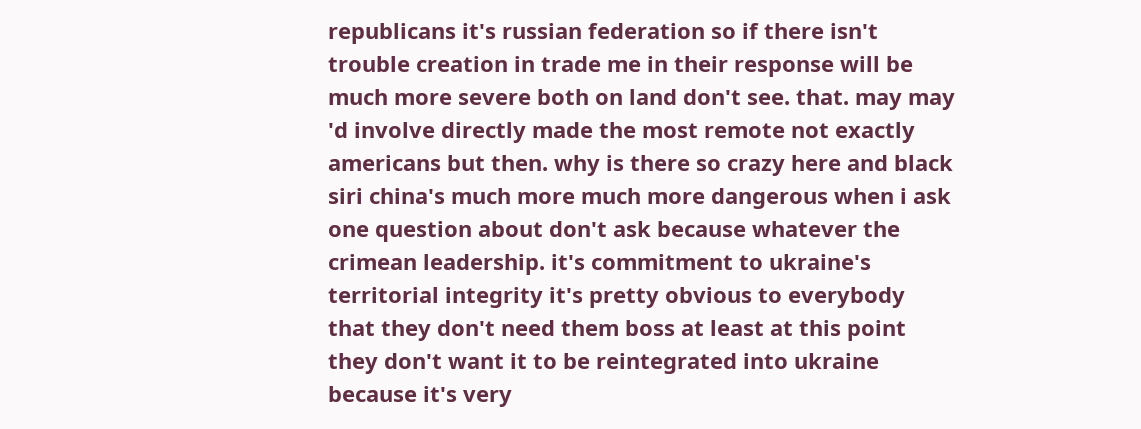republicans it's russian federation so if there isn't trouble creation in trade me in their response will be much more severe both on land don't see. that. may may 'd involve directly made the most remote not exactly americans but then. why is there so crazy here and black siri china's much more much more dangerous when i ask one question about don't ask because whatever the crimean leadership. it's commitment to ukraine's territorial integrity it's pretty obvious to everybody that they don't need them boss at least at this point they don't want it to be reintegrated into ukraine because it's very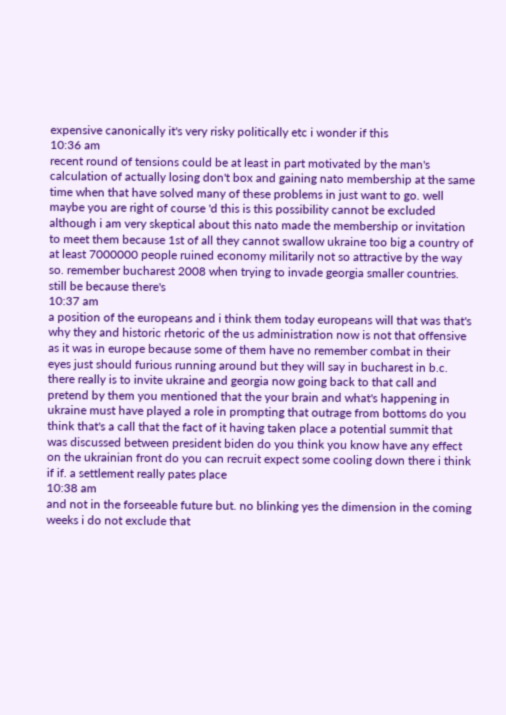expensive canonically it's very risky politically etc i wonder if this
10:36 am
recent round of tensions could be at least in part motivated by the man's calculation of actually losing don't box and gaining nato membership at the same time when that have solved many of these problems in just want to go. well maybe you are right of course 'd this is this possibility cannot be excluded although i am very skeptical about this nato made the membership or invitation to meet them because 1st of all they cannot swallow ukraine too big a country of at least 7000000 people ruined economy militarily not so attractive by the way so. remember bucharest 2008 when trying to invade georgia smaller countries. still be because there's
10:37 am
a position of the europeans and i think them today europeans will that was that's why they and historic rhetoric of the us administration now is not that offensive as it was in europe because some of them have no remember combat in their eyes just should furious running around but they will say in bucharest in b.c. there really is to invite ukraine and georgia now going back to that call and pretend by them you mentioned that the your brain and what's happening in ukraine must have played a role in prompting that outrage from bottoms do you think that's a call that the fact of it having taken place a potential summit that was discussed between president biden do you think you know have any effect on the ukrainian front do you can recruit expect some cooling down there i think if if. a settlement really pates place
10:38 am
and not in the forseeable future but. no blinking yes the dimension in the coming weeks i do not exclude that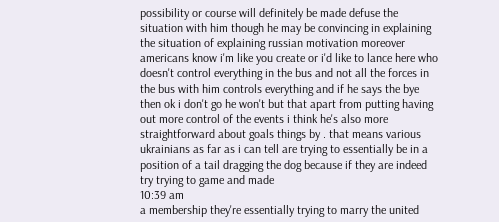possibility or course will definitely be made defuse the situation with him though he may be convincing in explaining the situation of explaining russian motivation moreover americans know i'm like you create or i'd like to lance here who doesn't control everything in the bus and not all the forces in the bus with him controls everything and if he says the bye then ok i don't go he won't but that apart from putting having out more control of the events i think he's also more straightforward about goals things by . that means various ukrainians as far as i can tell are trying to essentially be in a position of a tail dragging the dog because if they are indeed try trying to game and made
10:39 am
a membership they're essentially trying to marry the united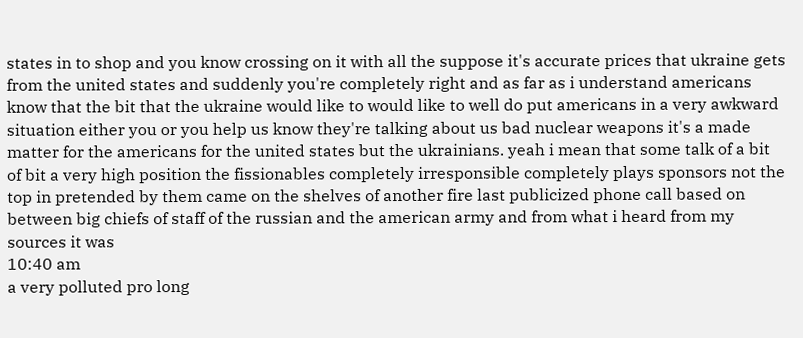states in to shop and you know crossing on it with all the suppose it's accurate prices that ukraine gets from the united states and suddenly you're completely right and as far as i understand americans know that the bit that the ukraine would like to would like to well do put americans in a very awkward situation either you or you help us know they're talking about us bad nuclear weapons it's a made matter for the americans for the united states but the ukrainians. yeah i mean that some talk of a bit of bit a very high position the fissionables completely irresponsible completely plays sponsors not the top in pretended by them came on the shelves of another fire last publicized phone call based on between big chiefs of staff of the russian and the american army and from what i heard from my sources it was
10:40 am
a very polluted pro long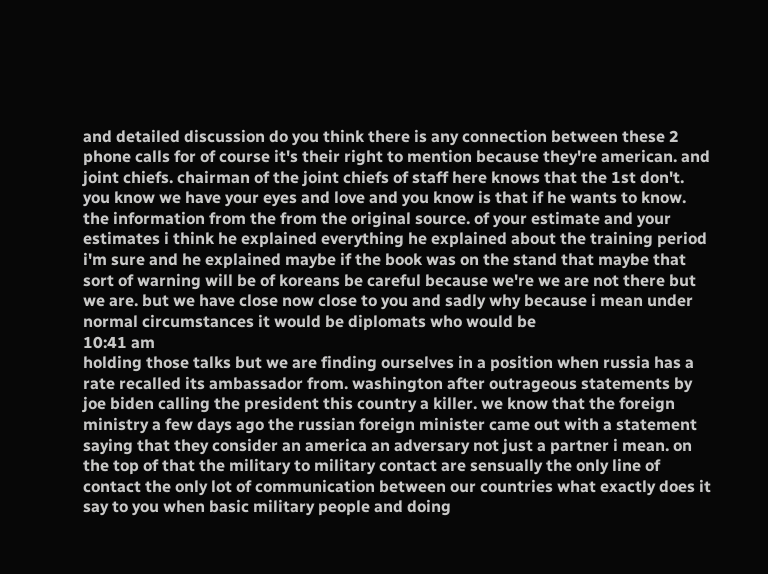and detailed discussion do you think there is any connection between these 2 phone calls for of course it's their right to mention because they're american. and joint chiefs. chairman of the joint chiefs of staff here knows that the 1st don't. you know we have your eyes and love and you know is that if he wants to know. the information from the from the original source. of your estimate and your estimates i think he explained everything he explained about the training period i'm sure and he explained maybe if the book was on the stand that maybe that sort of warning will be of koreans be careful because we're we are not there but we are. but we have close now close to you and sadly why because i mean under normal circumstances it would be diplomats who would be
10:41 am
holding those talks but we are finding ourselves in a position when russia has a rate recalled its ambassador from. washington after outrageous statements by joe biden calling the president this country a killer. we know that the foreign ministry a few days ago the russian foreign minister came out with a statement saying that they consider an america an adversary not just a partner i mean. on the top of that the military to military contact are sensually the only line of contact the only lot of communication between our countries what exactly does it say to you when basic military people and doing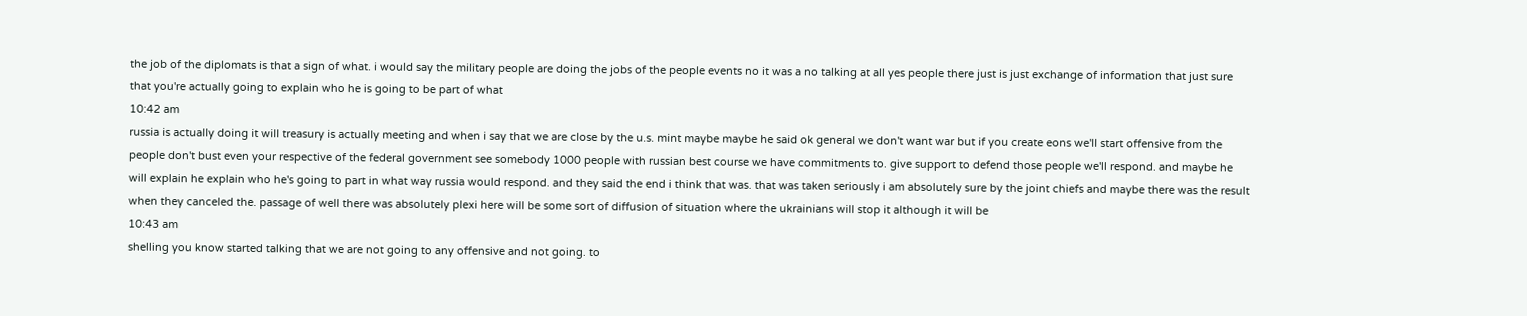the job of the diplomats is that a sign of what. i would say the military people are doing the jobs of the people events no it was a no talking at all yes people there just is just exchange of information that just sure that you're actually going to explain who he is going to be part of what
10:42 am
russia is actually doing it will treasury is actually meeting and when i say that we are close by the u.s. mint maybe maybe he said ok general we don't want war but if you create eons we'll start offensive from the people don't bust even your respective of the federal government see somebody 1000 people with russian best course we have commitments to. give support to defend those people we'll respond. and maybe he will explain he explain who he's going to part in what way russia would respond. and they said the end i think that was. that was taken seriously i am absolutely sure by the joint chiefs and maybe there was the result when they canceled the. passage of well there was absolutely plexi here will be some sort of diffusion of situation where the ukrainians will stop it although it will be
10:43 am
shelling you know started talking that we are not going to any offensive and not going. to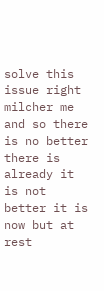solve this issue right milcher me and so there is no better there is already it is not better it is now but at rest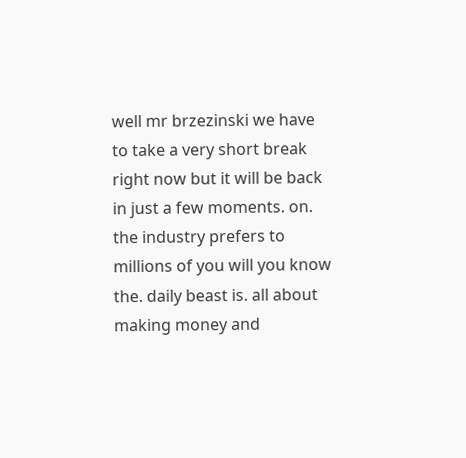well mr brzezinski we have to take a very short break right now but it will be back in just a few moments. on. the industry prefers to millions of you will you know the. daily beast is. all about making money and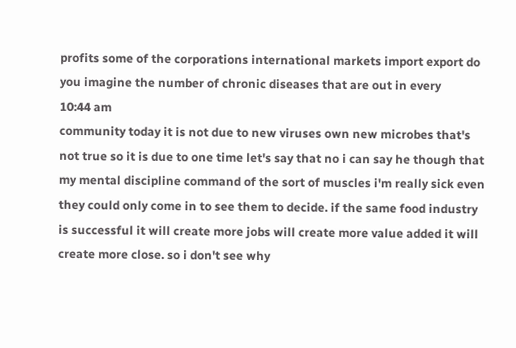profits some of the corporations international markets import export do you imagine the number of chronic diseases that are out in every
10:44 am
community today it is not due to new viruses own new microbes that's not true so it is due to one time let's say that no i can say he though that my mental discipline command of the sort of muscles i'm really sick even they could only come in to see them to decide. if the same food industry is successful it will create more jobs will create more value added it will create more close. so i don't see why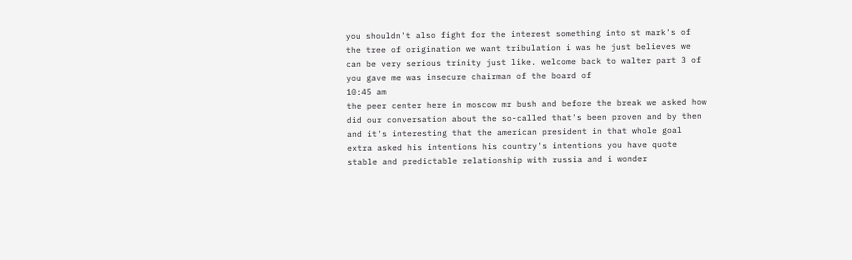you shouldn't also fight for the interest something into st mark's of the tree of origination we want tribulation i was he just believes we can be very serious trinity just like. welcome back to walter part 3 of you gave me was insecure chairman of the board of
10:45 am
the peer center here in moscow mr bush and before the break we asked how did our conversation about the so-called that's been proven and by then and it's interesting that the american president in that whole goal extra asked his intentions his country's intentions you have quote stable and predictable relationship with russia and i wonder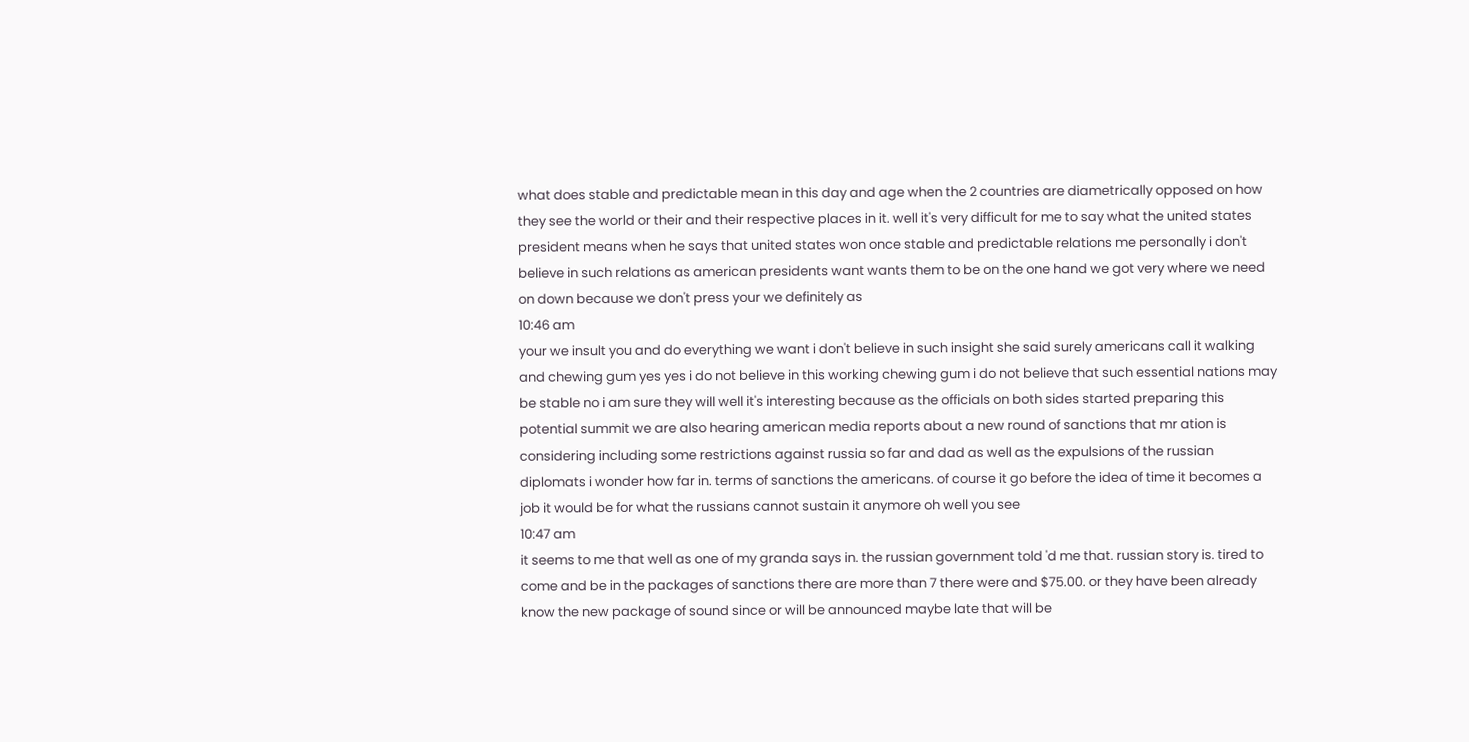what does stable and predictable mean in this day and age when the 2 countries are diametrically opposed on how they see the world or their and their respective places in it. well it's very difficult for me to say what the united states president means when he says that united states won once stable and predictable relations me personally i don't believe in such relations as american presidents want wants them to be on the one hand we got very where we need on down because we don't press your we definitely as
10:46 am
your we insult you and do everything we want i don't believe in such insight she said surely americans call it walking and chewing gum yes yes i do not believe in this working chewing gum i do not believe that such essential nations may be stable no i am sure they will well it's interesting because as the officials on both sides started preparing this potential summit we are also hearing american media reports about a new round of sanctions that mr ation is considering including some restrictions against russia so far and dad as well as the expulsions of the russian diplomats i wonder how far in. terms of sanctions the americans. of course it go before the idea of time it becomes a job it would be for what the russians cannot sustain it anymore oh well you see
10:47 am
it seems to me that well as one of my granda says in. the russian government told 'd me that. russian story is. tired to come and be in the packages of sanctions there are more than 7 there were and $75.00. or they have been already know the new package of sound since or will be announced maybe late that will be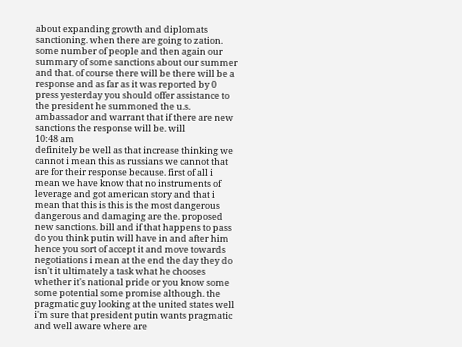about expanding growth and diplomats sanctioning. when there are going to zation. some number of people and then again our summary of some sanctions about our summer and that. of course there will be there will be a response and as far as it was reported by 0 press yesterday you should offer assistance to the president he summoned the u.s. ambassador and warrant that if there are new sanctions the response will be. will
10:48 am
definitely be well as that increase thinking we cannot i mean this as russians we cannot that are for their response because. first of all i mean we have know that no instruments of leverage and got american story and that i mean that this is this is the most dangerous dangerous and damaging are the. proposed new sanctions. bill and if that happens to pass do you think putin will have in and after him hence you sort of accept it and move towards negotiations i mean at the end the day they do isn't it ultimately a task what he chooses whether it's national pride or you know some some potential some promise although. the pragmatic guy looking at the united states well i'm sure that president putin wants pragmatic and well aware where are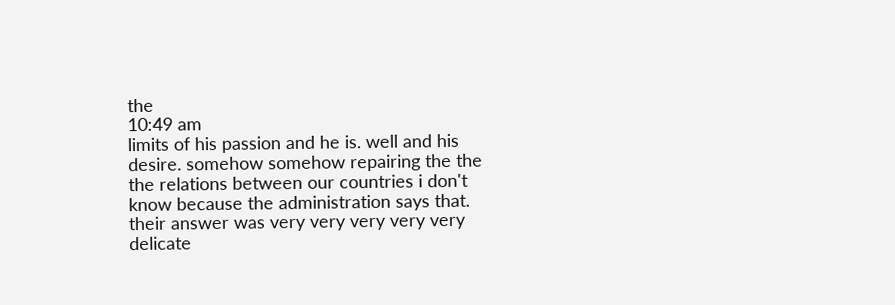the
10:49 am
limits of his passion and he is. well and his desire. somehow somehow repairing the the the relations between our countries i don't know because the administration says that. their answer was very very very very very delicate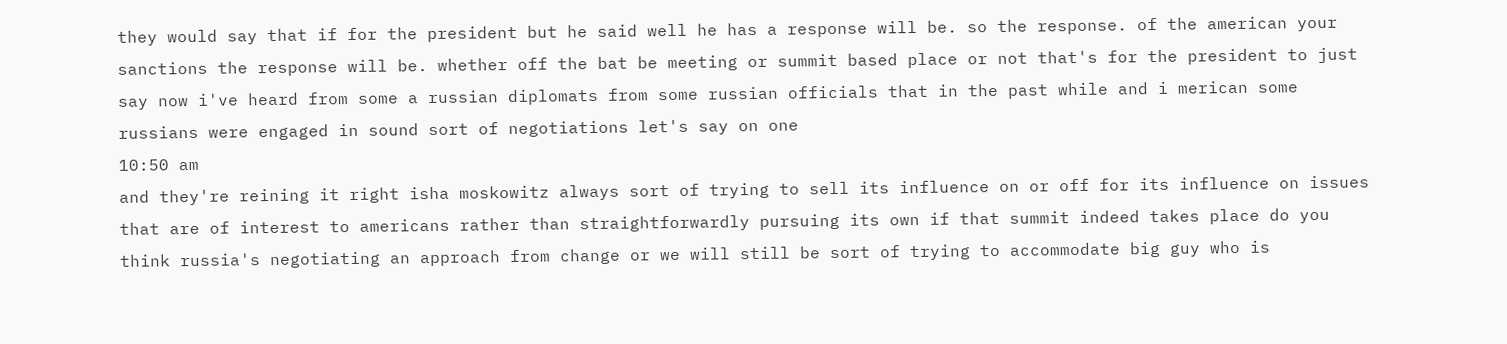they would say that if for the president but he said well he has a response will be. so the response. of the american your sanctions the response will be. whether off the bat be meeting or summit based place or not that's for the president to just say now i've heard from some a russian diplomats from some russian officials that in the past while and i merican some russians were engaged in sound sort of negotiations let's say on one
10:50 am
and they're reining it right isha moskowitz always sort of trying to sell its influence on or off for its influence on issues that are of interest to americans rather than straightforwardly pursuing its own if that summit indeed takes place do you think russia's negotiating an approach from change or we will still be sort of trying to accommodate big guy who is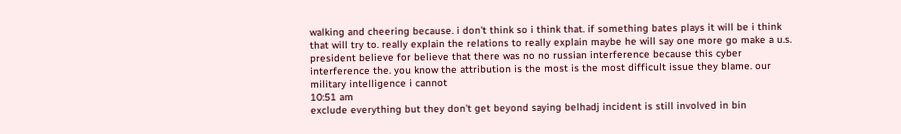walking and cheering because. i don't think so i think that. if something bates plays it will be i think that will try to. really explain the relations to really explain maybe he will say one more go make a u.s. president believe for believe that there was no no russian interference because this cyber interference the. you know the attribution is the most is the most difficult issue they blame. our military intelligence i cannot
10:51 am
exclude everything but they don't get beyond saying belhadj incident is still involved in bin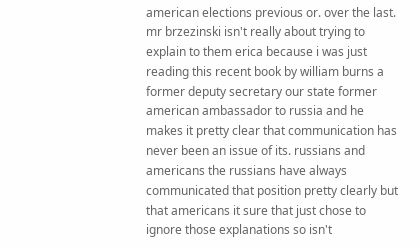american elections previous or. over the last. mr brzezinski isn't really about trying to explain to them erica because i was just reading this recent book by william burns a former deputy secretary our state former american ambassador to russia and he makes it pretty clear that communication has never been an issue of its. russians and americans the russians have always communicated that position pretty clearly but that americans it sure that just chose to ignore those explanations so isn't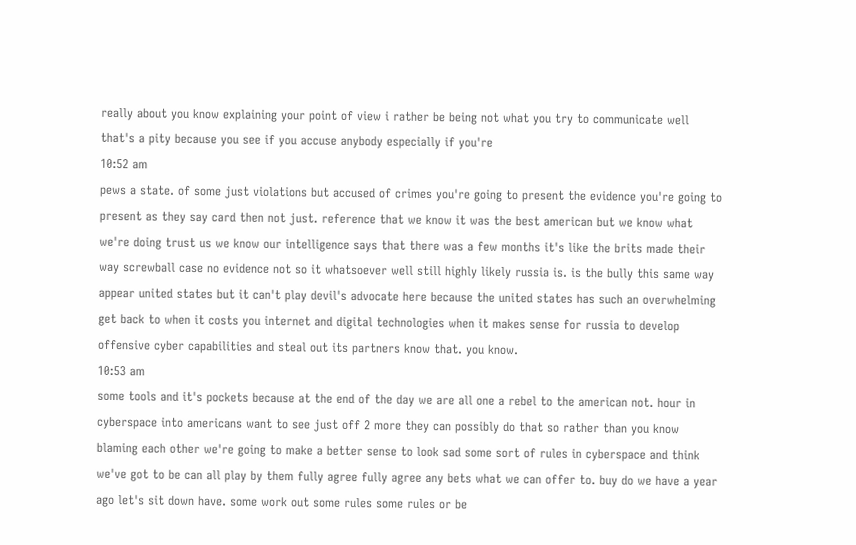really about you know explaining your point of view i rather be being not what you try to communicate well that's a pity because you see if you accuse anybody especially if you're
10:52 am
pews a state. of some just violations but accused of crimes you're going to present the evidence you're going to present as they say card then not just. reference that we know it was the best american but we know what we're doing trust us we know our intelligence says that there was a few months it's like the brits made their way screwball case no evidence not so it whatsoever well still highly likely russia is. is the bully this same way appear united states but it can't play devil's advocate here because the united states has such an overwhelming get back to when it costs you internet and digital technologies when it makes sense for russia to develop offensive cyber capabilities and steal out its partners know that. you know.
10:53 am
some tools and it's pockets because at the end of the day we are all one a rebel to the american not. hour in cyberspace into americans want to see just off 2 more they can possibly do that so rather than you know blaming each other we're going to make a better sense to look sad some sort of rules in cyberspace and think we've got to be can all play by them fully agree fully agree any bets what we can offer to. buy do we have a year ago let's sit down have. some work out some rules some rules or be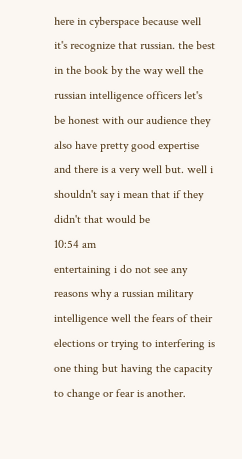here in cyberspace because well it's recognize that russian. the best in the book by the way well the russian intelligence officers let's be honest with our audience they also have pretty good expertise and there is a very well but. well i shouldn't say i mean that if they didn't that would be
10:54 am
entertaining i do not see any reasons why a russian military intelligence well the fears of their elections or trying to interfering is one thing but having the capacity to change or fear is another.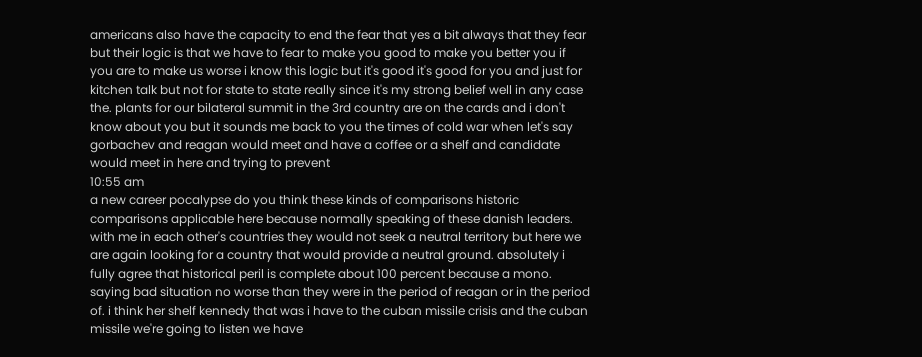americans also have the capacity to end the fear that yes a bit always that they fear but their logic is that we have to fear to make you good to make you better you if you are to make us worse i know this logic but it's good it's good for you and just for kitchen talk but not for state to state really since it's my strong belief well in any case the. plants for our bilateral summit in the 3rd country are on the cards and i don't know about you but it sounds me back to you the times of cold war when let's say gorbachev and reagan would meet and have a coffee or a shelf and candidate would meet in here and trying to prevent
10:55 am
a new career pocalypse do you think these kinds of comparisons historic comparisons applicable here because normally speaking of these danish leaders. with me in each other's countries they would not seek a neutral territory but here we are again looking for a country that would provide a neutral ground. absolutely i fully agree that historical peril is complete about 100 percent because a mono. saying bad situation no worse than they were in the period of reagan or in the period of. i think her shelf kennedy that was i have to the cuban missile crisis and the cuban missile we're going to listen we have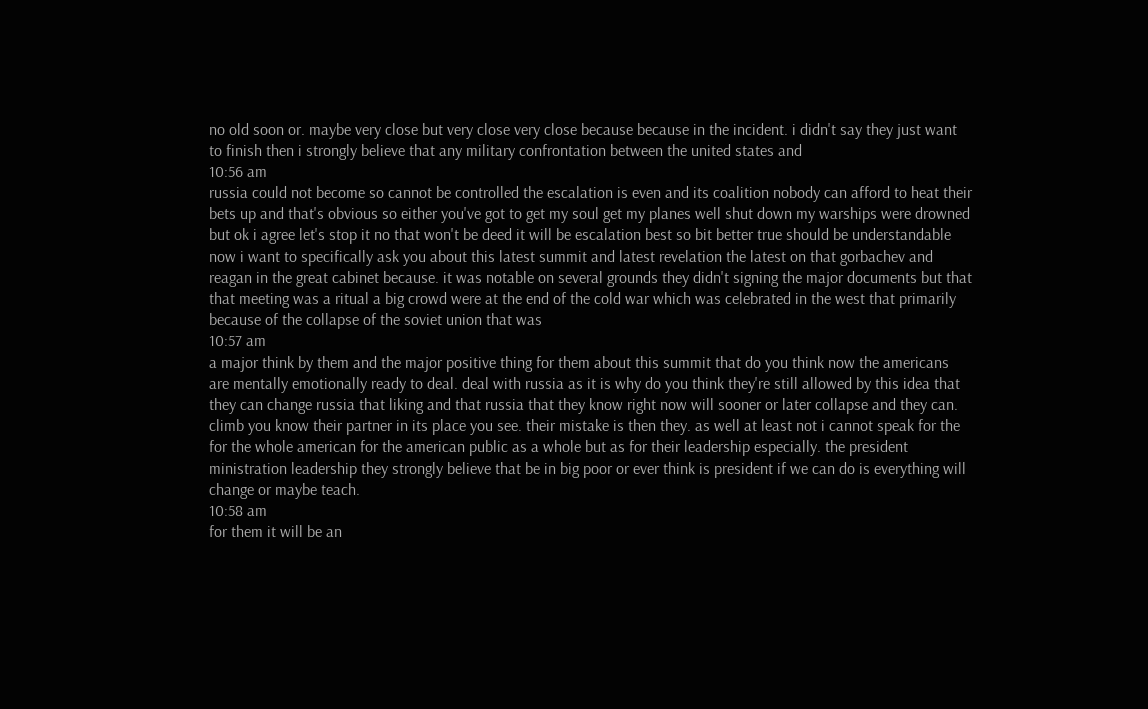no old soon or. maybe very close but very close very close because because in the incident. i didn't say they just want to finish then i strongly believe that any military confrontation between the united states and
10:56 am
russia could not become so cannot be controlled the escalation is even and its coalition nobody can afford to heat their bets up and that's obvious so either you've got to get my soul get my planes well shut down my warships were drowned but ok i agree let's stop it no that won't be deed it will be escalation best so bit better true should be understandable now i want to specifically ask you about this latest summit and latest revelation the latest on that gorbachev and reagan in the great cabinet because. it was notable on several grounds they didn't signing the major documents but that that meeting was a ritual a big crowd were at the end of the cold war which was celebrated in the west that primarily because of the collapse of the soviet union that was
10:57 am
a major think by them and the major positive thing for them about this summit that do you think now the americans are mentally emotionally ready to deal. deal with russia as it is why do you think they're still allowed by this idea that they can change russia that liking and that russia that they know right now will sooner or later collapse and they can. climb you know their partner in its place you see. their mistake is then they. as well at least not i cannot speak for the for the whole american for the american public as a whole but as for their leadership especially. the president ministration leadership they strongly believe that be in big poor or ever think is president if we can do is everything will change or maybe teach.
10:58 am
for them it will be an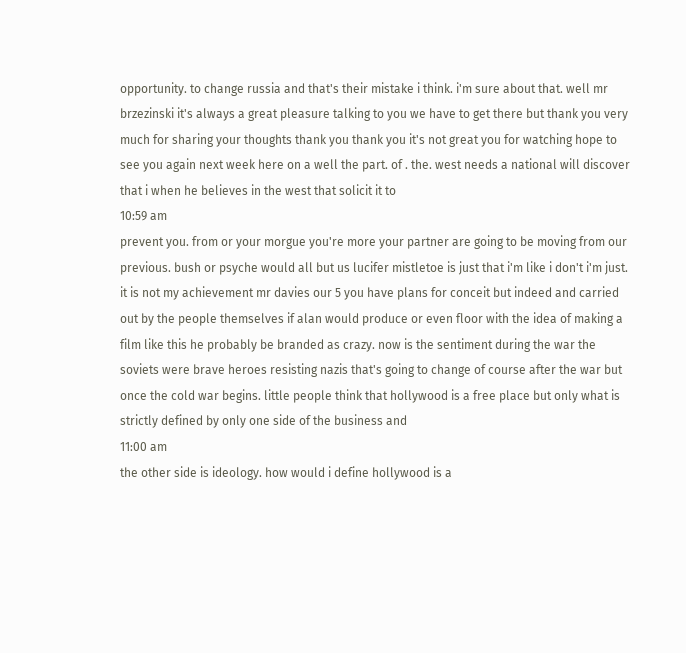opportunity. to change russia and that's their mistake i think. i'm sure about that. well mr brzezinski it's always a great pleasure talking to you we have to get there but thank you very much for sharing your thoughts thank you thank you it's not great you for watching hope to see you again next week here on a well the part. of . the. west needs a national will discover that i when he believes in the west that solicit it to
10:59 am
prevent you. from or your morgue you're more your partner are going to be moving from our previous. bush or psyche would all but us lucifer mistletoe is just that i'm like i don't i'm just. it is not my achievement mr davies our 5 you have plans for conceit but indeed and carried out by the people themselves if alan would produce or even floor with the idea of making a film like this he probably be branded as crazy. now is the sentiment during the war the soviets were brave heroes resisting nazis that's going to change of course after the war but once the cold war begins. little people think that hollywood is a free place but only what is strictly defined by only one side of the business and
11:00 am
the other side is ideology. how would i define hollywood is a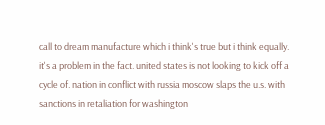call to dream manufacture which i think's true but i think equally. it's a problem in the fact. united states is not looking to kick off a cycle of. nation in conflict with russia moscow slaps the u.s. with sanctions in retaliation for washington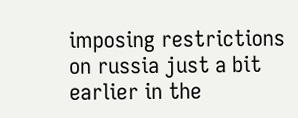imposing restrictions on russia just a bit earlier in the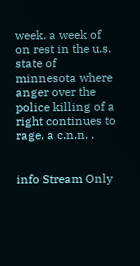week. a week of on rest in the u.s. state of minnesota where anger over the police killing of a right continues to rage. a c.n.n. .


info Stream Only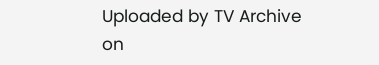Uploaded by TV Archive on